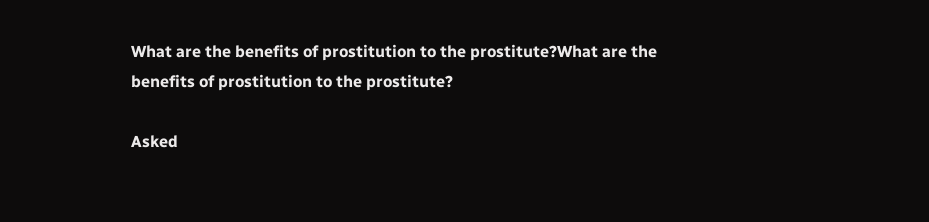What are the benefits of prostitution to the prostitute?What are the benefits of prostitution to the prostitute?

Asked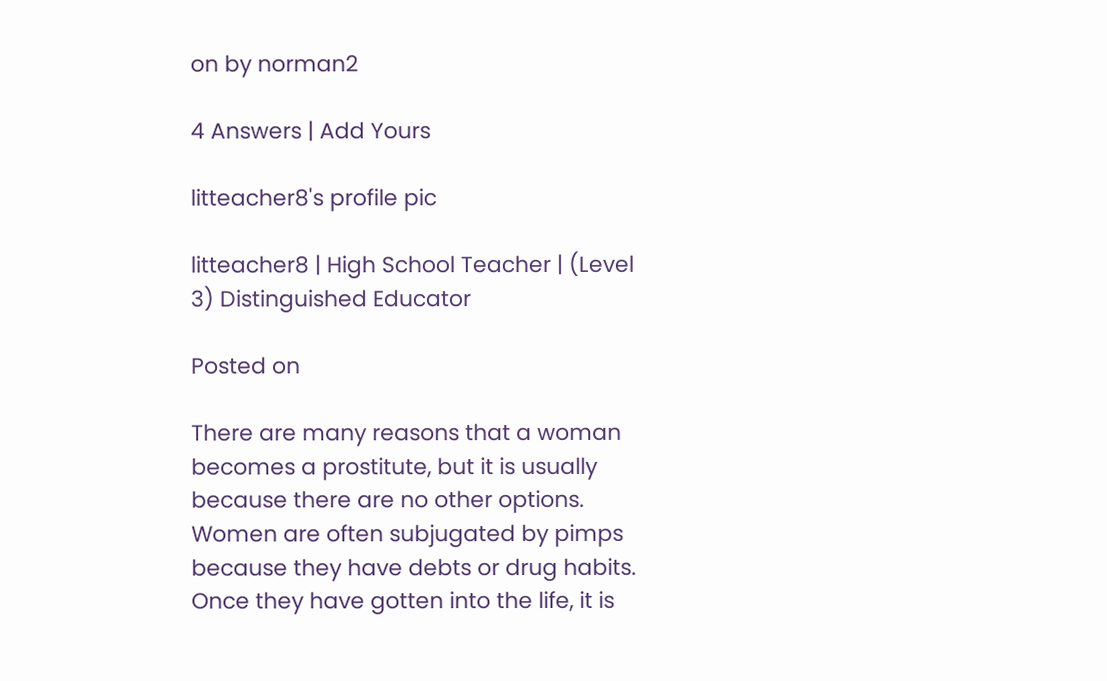on by norman2

4 Answers | Add Yours

litteacher8's profile pic

litteacher8 | High School Teacher | (Level 3) Distinguished Educator

Posted on

There are many reasons that a woman becomes a prostitute, but it is usually because there are no other options. Women are often subjugated by pimps because they have debts or drug habits. Once they have gotten into the life, it is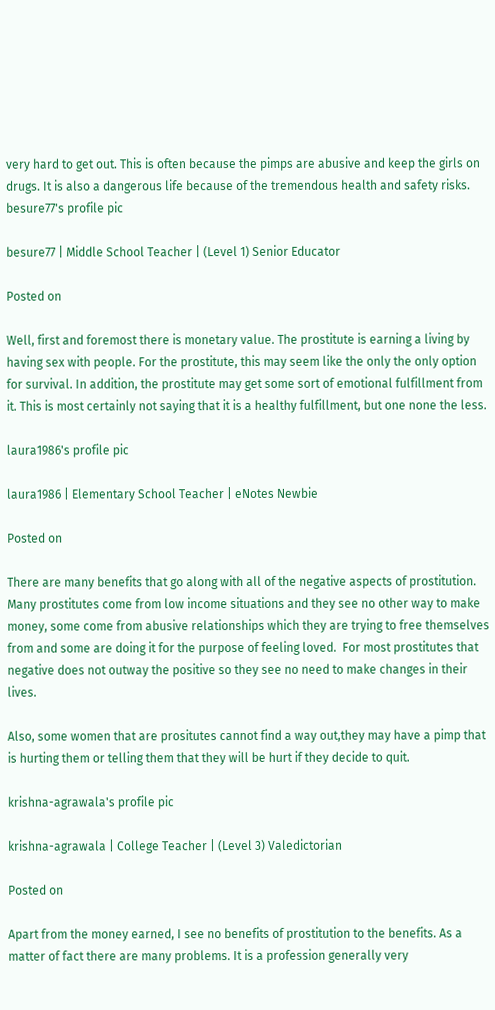very hard to get out. This is often because the pimps are abusive and keep the girls on drugs. It is also a dangerous life because of the tremendous health and safety risks.
besure77's profile pic

besure77 | Middle School Teacher | (Level 1) Senior Educator

Posted on

Well, first and foremost there is monetary value. The prostitute is earning a living by having sex with people. For the prostitute, this may seem like the only the only option for survival. In addition, the prostitute may get some sort of emotional fulfillment from it. This is most certainly not saying that it is a healthy fulfillment, but one none the less.

laura1986's profile pic

laura1986 | Elementary School Teacher | eNotes Newbie

Posted on

There are many benefits that go along with all of the negative aspects of prostitution.  Many prostitutes come from low income situations and they see no other way to make money, some come from abusive relationships which they are trying to free themselves from and some are doing it for the purpose of feeling loved.  For most prostitutes that negative does not outway the positive so they see no need to make changes in their lives.

Also, some women that are prositutes cannot find a way out,they may have a pimp that is hurting them or telling them that they will be hurt if they decide to quit.

krishna-agrawala's profile pic

krishna-agrawala | College Teacher | (Level 3) Valedictorian

Posted on

Apart from the money earned, I see no benefits of prostitution to the benefits. As a matter of fact there are many problems. It is a profession generally very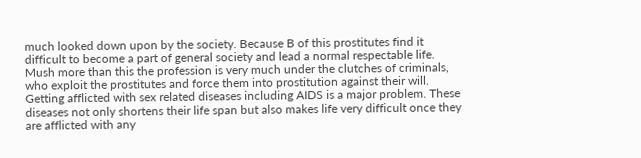much looked down upon by the society. Because B of this prostitutes find it difficult to become a part of general society and lead a normal respectable life. Mush more than this the profession is very much under the clutches of criminals, who exploit the prostitutes and force them into prostitution against their will. Getting afflicted with sex related diseases including AIDS is a major problem. These diseases not only shortens their life span but also makes life very difficult once they are afflicted with any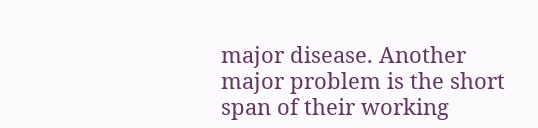major disease. Another major problem is the short span of their working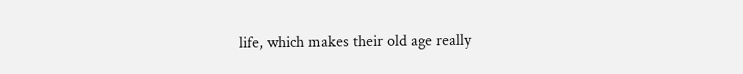life, which makes their old age really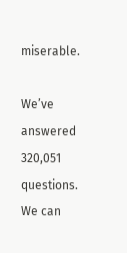miserable.

We’ve answered 320,051 questions. We can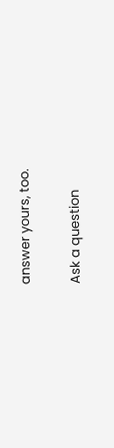answer yours, too.

Ask a question